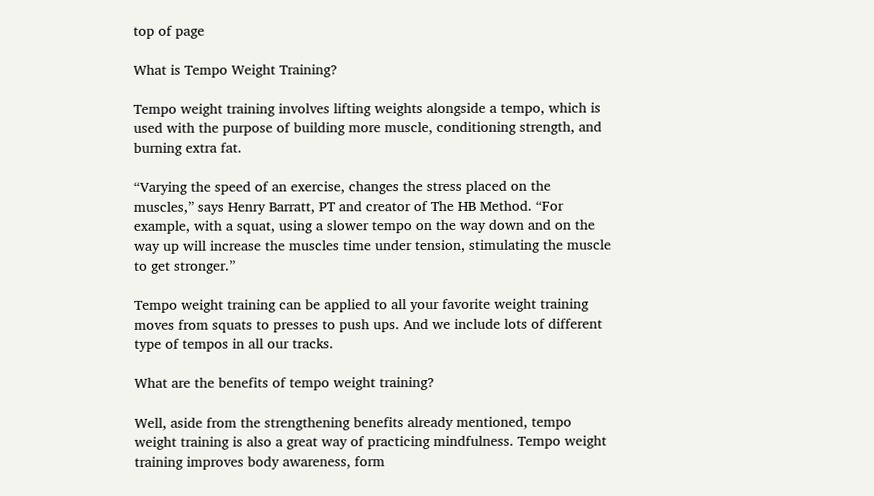top of page

What is Tempo Weight Training?

Tempo weight training involves lifting weights alongside a tempo, which is used with the purpose of building more muscle, conditioning strength, and burning extra fat.

“Varying the speed of an exercise, changes the stress placed on the muscles,” says Henry Barratt, PT and creator of The HB Method. “For example, with a squat, using a slower tempo on the way down and on the way up will increase the muscles time under tension, stimulating the muscle to get stronger.”

Tempo weight training can be applied to all your favorite weight training moves from squats to presses to push ups. And we include lots of different type of tempos in all our tracks.

What are the benefits of tempo weight training?

Well, aside from the strengthening benefits already mentioned, tempo weight training is also a great way of practicing mindfulness. Tempo weight training improves body awareness, form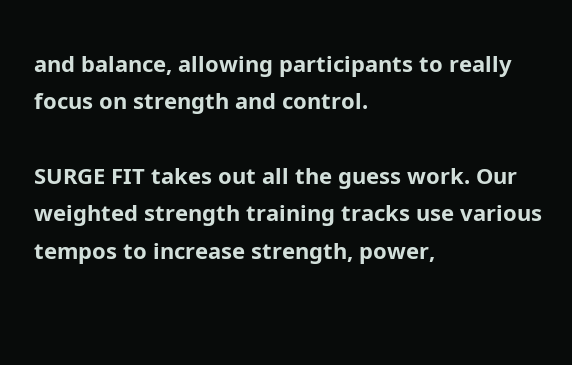and balance, allowing participants to really focus on strength and control.

SURGE FIT takes out all the guess work. Our weighted strength training tracks use various tempos to increase strength, power,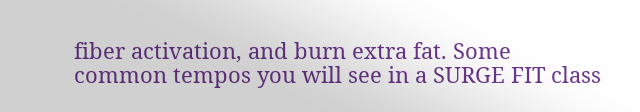fiber activation, and burn extra fat. Some common tempos you will see in a SURGE FIT class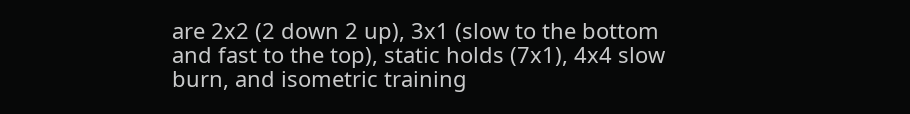are 2x2 (2 down 2 up), 3x1 (slow to the bottom and fast to the top), static holds (7x1), 4x4 slow burn, and isometric training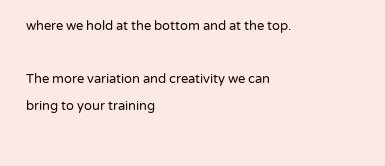where we hold at the bottom and at the top.

The more variation and creativity we can bring to your training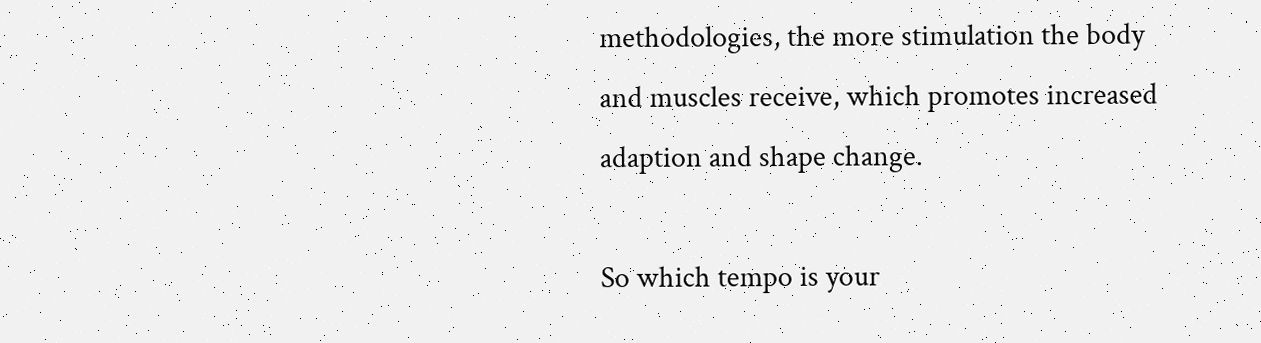methodologies, the more stimulation the body and muscles receive, which promotes increased adaption and shape change.

So which tempo is your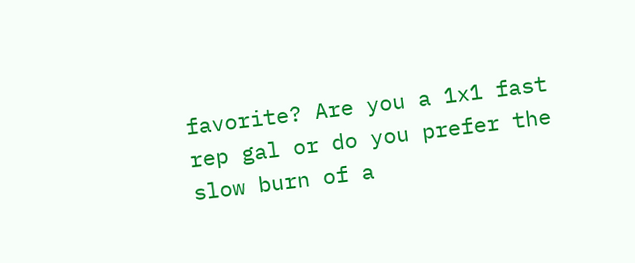favorite? Are you a 1x1 fast rep gal or do you prefer the slow burn of a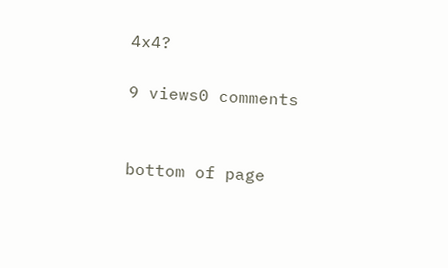4x4?

9 views0 comments


bottom of page